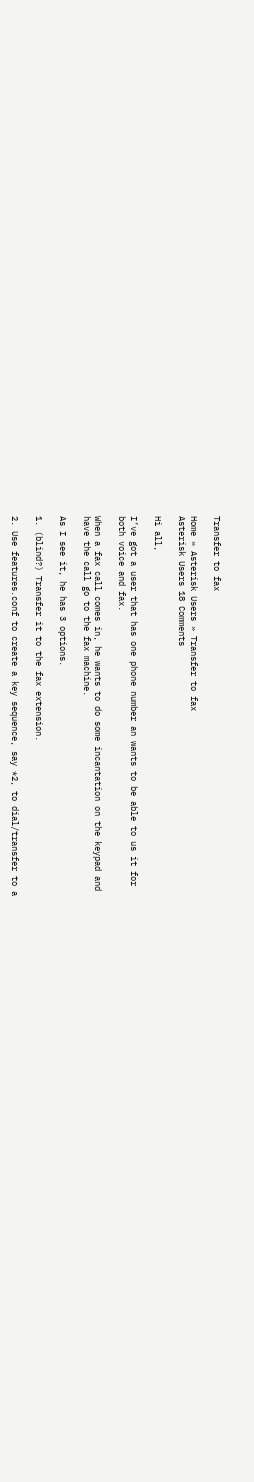Transfer to fax

Home » Asterisk Users » Transfer to fax
Asterisk Users 18 Comments

Hi all,

I’ve got a user that has one phone number an wants to be able to us it for
both voice and fax.

When a fax call comes in, he wants to do some incantation on the keypad and
have the call go to the fax machine.

As I see it, he has 3 options.

1. (blind?) Transfer it to the fax extension.

2. Use features.conf to create a key sequence, say *2, to dial/transfer to a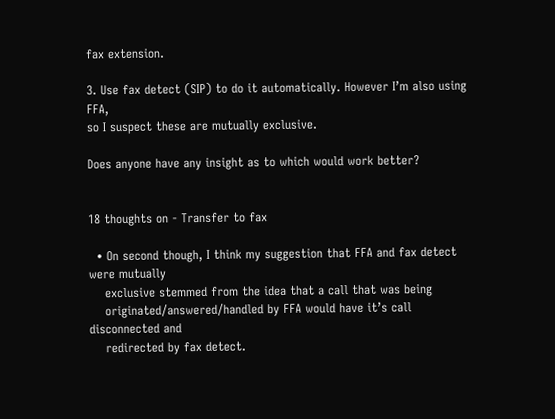fax extension.

3. Use fax detect (SIP) to do it automatically. However I’m also using FFA,
so I suspect these are mutually exclusive.

Does anyone have any insight as to which would work better?


18 thoughts on - Transfer to fax

  • On second though, I think my suggestion that FFA and fax detect were mutually
    exclusive stemmed from the idea that a call that was being
    originated/answered/handled by FFA would have it’s call disconnected and
    redirected by fax detect.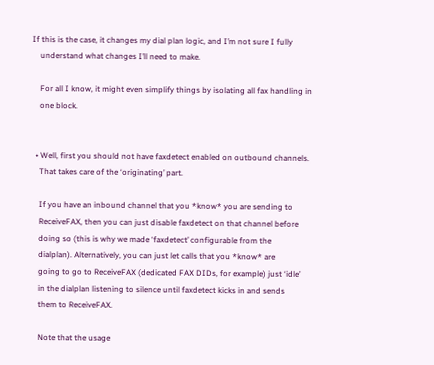If this is the case, it changes my dial plan logic, and I’m not sure I fully
    understand what changes I’ll need to make.

    For all I know, it might even simplify things by isolating all fax handling in
    one block.


  • Well, first you should not have faxdetect enabled on outbound channels.
    That takes care of the ‘originating’ part.

    If you have an inbound channel that you *know* you are sending to
    ReceiveFAX, then you can just disable faxdetect on that channel before
    doing so (this is why we made ‘faxdetect’ configurable from the
    dialplan). Alternatively, you can just let calls that you *know* are
    going to go to ReceiveFAX (dedicated FAX DIDs, for example) just ‘idle’
    in the dialplan listening to silence until faxdetect kicks in and sends
    them to ReceiveFAX.

    Note that the usage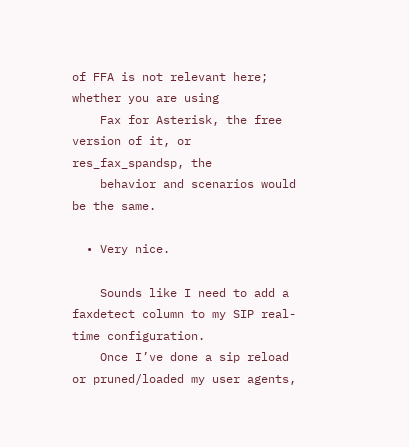of FFA is not relevant here; whether you are using
    Fax for Asterisk, the free version of it, or res_fax_spandsp, the
    behavior and scenarios would be the same.

  • Very nice.

    Sounds like I need to add a faxdetect column to my SIP real-time configuration.
    Once I’ve done a sip reload or pruned/loaded my user agents,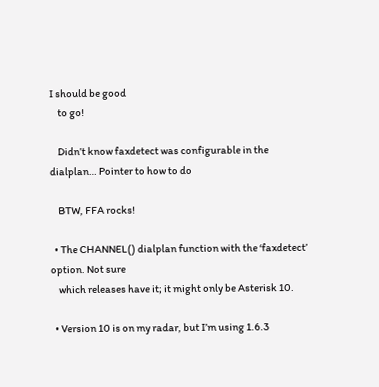I should be good
    to go!

    Didn’t know faxdetect was configurable in the dialplan… Pointer to how to do

    BTW, FFA rocks!

  • The CHANNEL() dialplan function with the ‘faxdetect’ option. Not sure
    which releases have it; it might only be Asterisk 10.

  • Version 10 is on my radar, but I’m using 1.6.3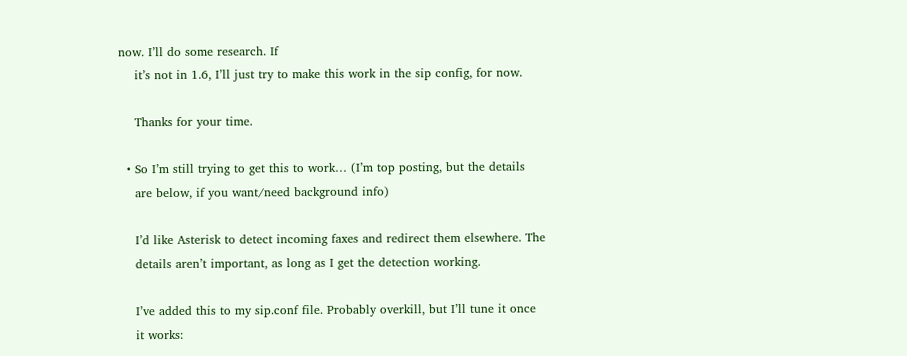now. I’ll do some research. If
    it’s not in 1.6, I’ll just try to make this work in the sip config, for now.

    Thanks for your time.

  • So I’m still trying to get this to work… (I’m top posting, but the details
    are below, if you want/need background info)

    I’d like Asterisk to detect incoming faxes and redirect them elsewhere. The
    details aren’t important, as long as I get the detection working.

    I’ve added this to my sip.conf file. Probably overkill, but I’ll tune it once
    it works: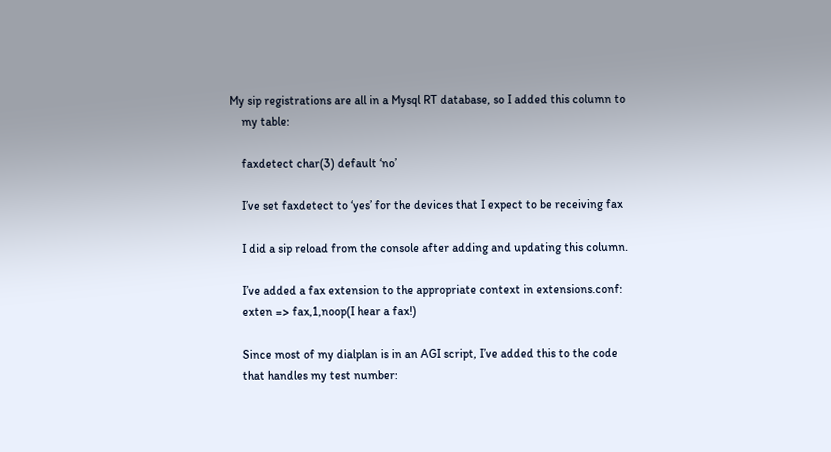My sip registrations are all in a Mysql RT database, so I added this column to
    my table:

    faxdetect char(3) default ‘no’

    I’ve set faxdetect to ‘yes’ for the devices that I expect to be receiving fax

    I did a sip reload from the console after adding and updating this column.

    I’ve added a fax extension to the appropriate context in extensions.conf:
    exten => fax,1,noop(I hear a fax!)

    Since most of my dialplan is in an AGI script, I’ve added this to the code
    that handles my test number: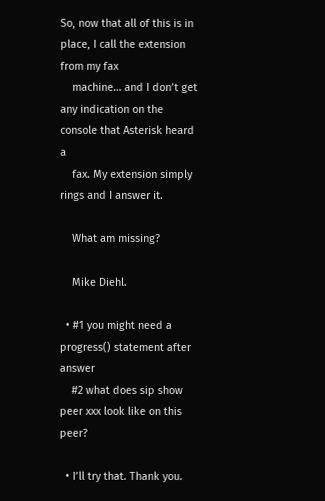So, now that all of this is in place, I call the extension from my fax
    machine… and I don’t get any indication on the console that Asterisk heard a
    fax. My extension simply rings and I answer it.

    What am missing?

    Mike Diehl.

  • #1 you might need a progress() statement after answer
    #2 what does sip show peer xxx look like on this peer?

  • I’ll try that. Thank you.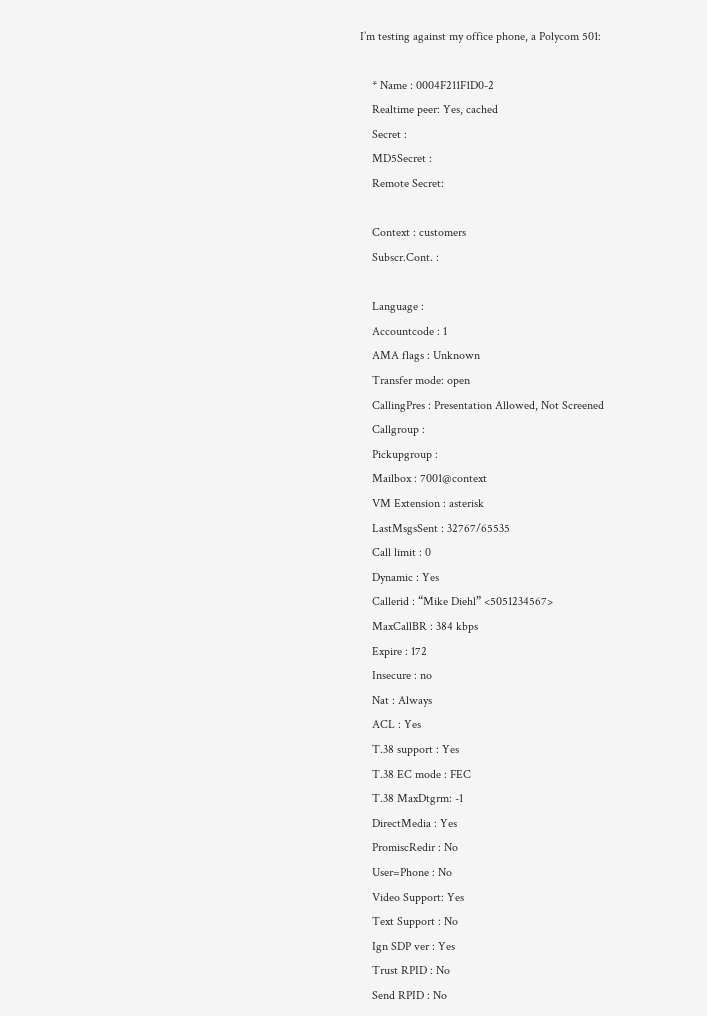I’m testing against my office phone, a Polycom 501:

    * Name : 0004F211F1D0-2
    Realtime peer: Yes, cached
    Secret :
    MD5Secret :
    Remote Secret:

    Context : customers
    Subscr.Cont. :

    Language :
    Accountcode : 1
    AMA flags : Unknown
    Transfer mode: open
    CallingPres : Presentation Allowed, Not Screened
    Callgroup :
    Pickupgroup :
    Mailbox : 7001@context
    VM Extension : asterisk
    LastMsgsSent : 32767/65535
    Call limit : 0
    Dynamic : Yes
    Callerid : “Mike Diehl” <5051234567>
    MaxCallBR : 384 kbps
    Expire : 172
    Insecure : no
    Nat : Always
    ACL : Yes
    T.38 support : Yes
    T.38 EC mode : FEC
    T.38 MaxDtgrm: -1
    DirectMedia : Yes
    PromiscRedir : No
    User=Phone : No
    Video Support: Yes
    Text Support : No
    Ign SDP ver : Yes
    Trust RPID : No
    Send RPID : No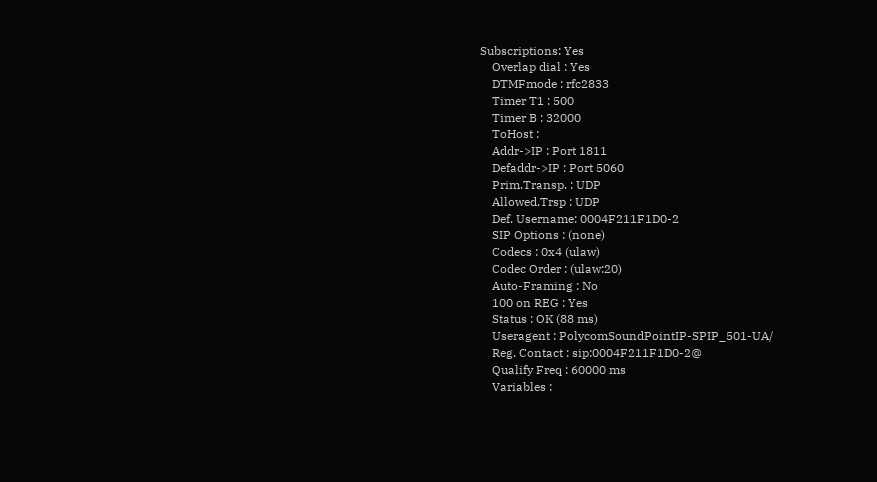Subscriptions: Yes
    Overlap dial : Yes
    DTMFmode : rfc2833
    Timer T1 : 500
    Timer B : 32000
    ToHost :
    Addr->IP : Port 1811
    Defaddr->IP : Port 5060
    Prim.Transp. : UDP
    Allowed.Trsp : UDP
    Def. Username: 0004F211F1D0-2
    SIP Options : (none)
    Codecs : 0x4 (ulaw)
    Codec Order : (ulaw:20)
    Auto-Framing : No
    100 on REG : Yes
    Status : OK (88 ms)
    Useragent : PolycomSoundPointIP-SPIP_501-UA/
    Reg. Contact : sip:0004F211F1D0-2@
    Qualify Freq : 60000 ms
    Variables :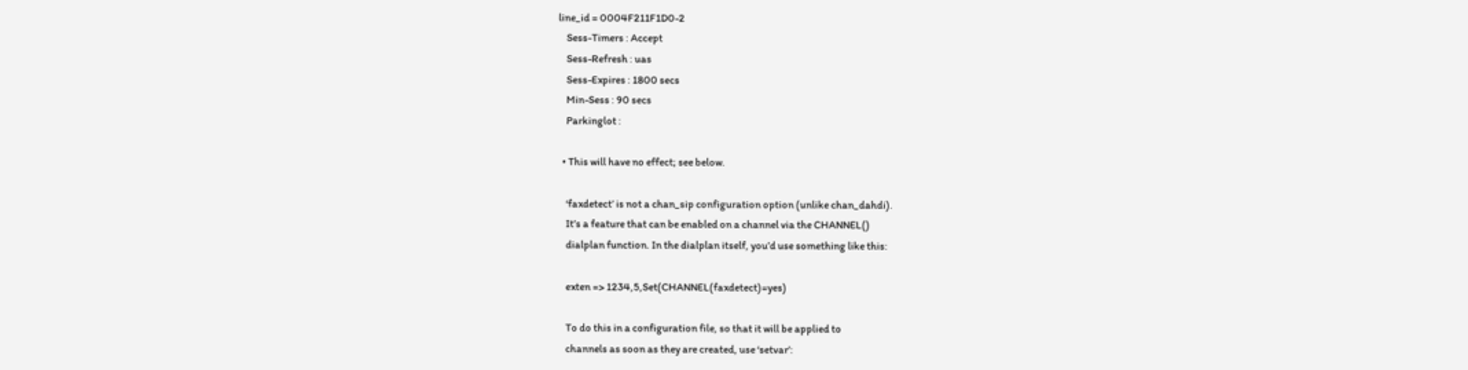line_id = 0004F211F1D0-2
    Sess-Timers : Accept
    Sess-Refresh : uas
    Sess-Expires : 1800 secs
    Min-Sess : 90 secs
    Parkinglot :

  • This will have no effect; see below.

    ‘faxdetect’ is not a chan_sip configuration option (unlike chan_dahdi).
    It’s a feature that can be enabled on a channel via the CHANNEL()
    dialplan function. In the dialplan itself, you’d use something like this:

    exten => 1234,5,Set(CHANNEL(faxdetect)=yes)

    To do this in a configuration file, so that it will be applied to
    channels as soon as they are created, use ‘setvar’: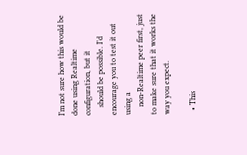I’m not sure how this would be done using Realtime configuration, but it
    should be possible. I’d encourage you to test it out using a
    non-Realtime peer first, just to make sure that it works the way you expect.

  • This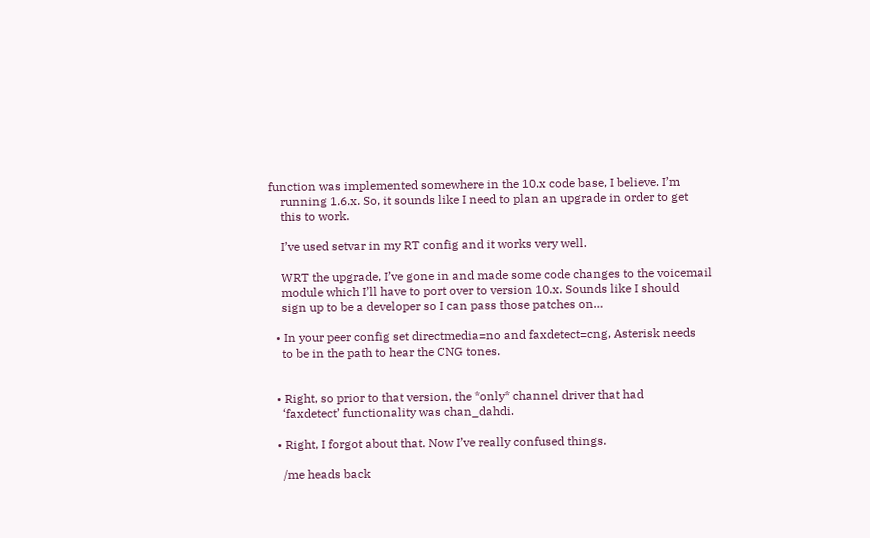function was implemented somewhere in the 10.x code base, I believe. I’m
    running 1.6.x. So, it sounds like I need to plan an upgrade in order to get
    this to work.

    I’ve used setvar in my RT config and it works very well.

    WRT the upgrade, I’ve gone in and made some code changes to the voicemail
    module which I’ll have to port over to version 10.x. Sounds like I should
    sign up to be a developer so I can pass those patches on…

  • In your peer config set directmedia=no and faxdetect=cng, Asterisk needs
    to be in the path to hear the CNG tones.


  • Right, so prior to that version, the *only* channel driver that had
    ‘faxdetect’ functionality was chan_dahdi.

  • Right, I forgot about that. Now I’ve really confused things.

    /me heads back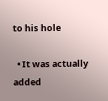to his hole

  • It was actually added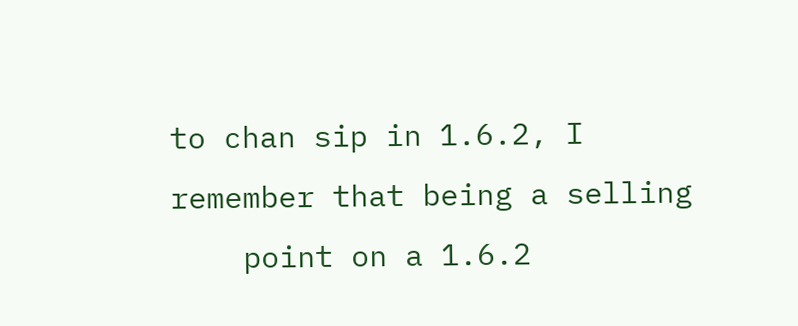to chan sip in 1.6.2, I remember that being a selling
    point on a 1.6.2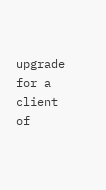upgrade for a client of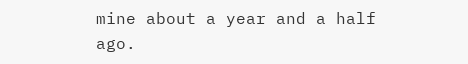mine about a year and a half ago.